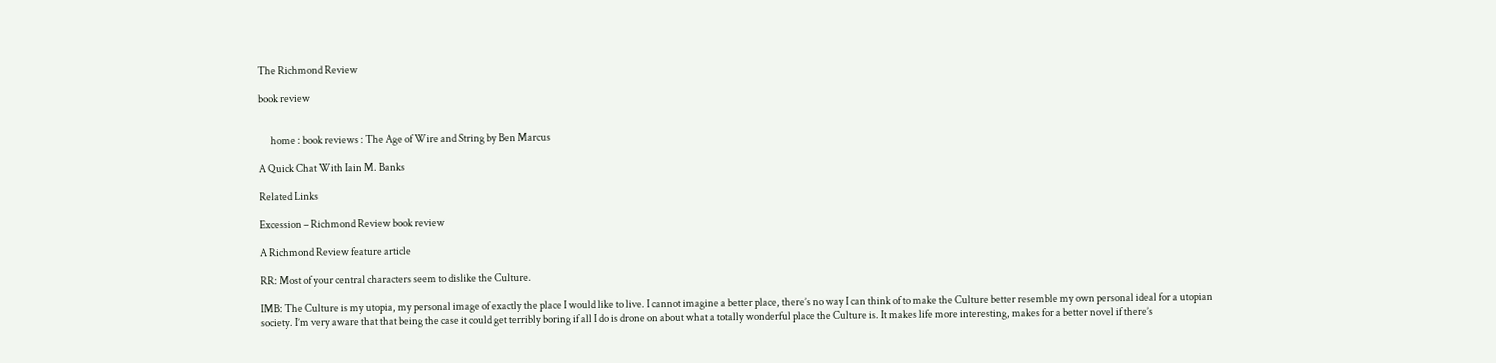The Richmond Review

book review


      home : book reviews : The Age of Wire and String by Ben Marcus

A Quick Chat With Iain M. Banks

Related Links

Excession – Richmond Review book review

A Richmond Review feature article

RR: Most of your central characters seem to dislike the Culture.

IMB: The Culture is my utopia, my personal image of exactly the place I would like to live. I cannot imagine a better place, there’s no way I can think of to make the Culture better resemble my own personal ideal for a utopian society. I’m very aware that that being the case it could get terribly boring if all I do is drone on about what a totally wonderful place the Culture is. It makes life more interesting, makes for a better novel if there’s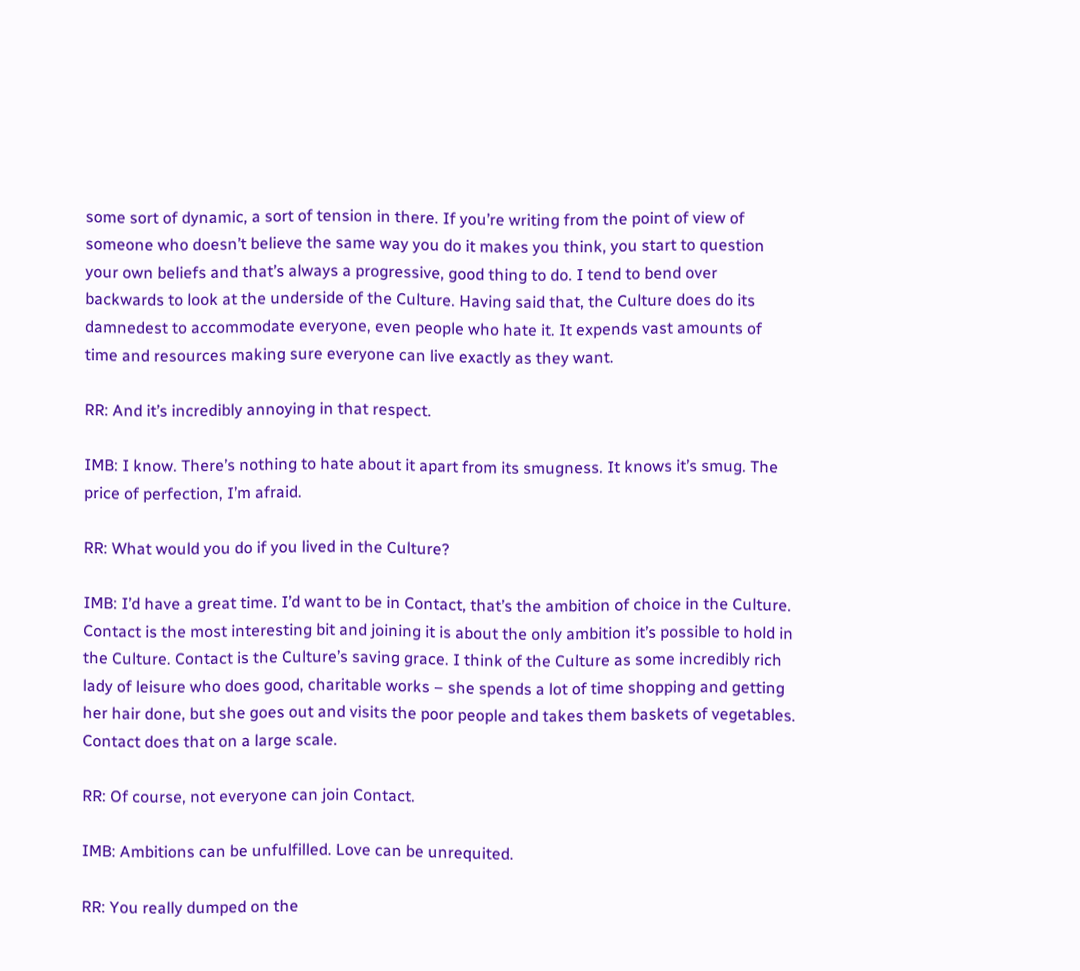some sort of dynamic, a sort of tension in there. If you’re writing from the point of view of someone who doesn’t believe the same way you do it makes you think, you start to question your own beliefs and that’s always a progressive, good thing to do. I tend to bend over backwards to look at the underside of the Culture. Having said that, the Culture does do its damnedest to accommodate everyone, even people who hate it. It expends vast amounts of time and resources making sure everyone can live exactly as they want.

RR: And it’s incredibly annoying in that respect.

IMB: I know. There’s nothing to hate about it apart from its smugness. It knows it’s smug. The price of perfection, I’m afraid.

RR: What would you do if you lived in the Culture?

IMB: I’d have a great time. I’d want to be in Contact, that’s the ambition of choice in the Culture. Contact is the most interesting bit and joining it is about the only ambition it’s possible to hold in the Culture. Contact is the Culture’s saving grace. I think of the Culture as some incredibly rich lady of leisure who does good, charitable works – she spends a lot of time shopping and getting her hair done, but she goes out and visits the poor people and takes them baskets of vegetables. Contact does that on a large scale.

RR: Of course, not everyone can join Contact.

IMB: Ambitions can be unfulfilled. Love can be unrequited.

RR: You really dumped on the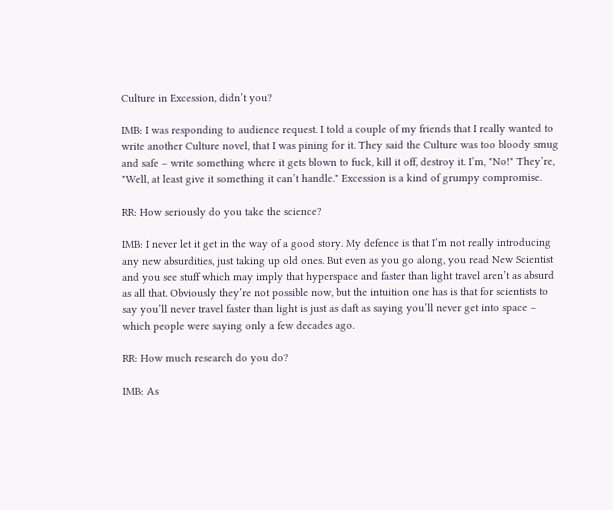Culture in Excession, didn’t you?

IMB: I was responding to audience request. I told a couple of my friends that I really wanted to write another Culture novel, that I was pining for it. They said the Culture was too bloody smug and safe – write something where it gets blown to fuck, kill it off, destroy it. I’m, "No!" They’re, "Well, at least give it something it can’t handle." Excession is a kind of grumpy compromise.

RR: How seriously do you take the science?

IMB: I never let it get in the way of a good story. My defence is that I’m not really introducing any new absurdities, just taking up old ones. But even as you go along, you read New Scientist and you see stuff which may imply that hyperspace and faster than light travel aren’t as absurd as all that. Obviously they’re not possible now, but the intuition one has is that for scientists to say you’ll never travel faster than light is just as daft as saying you’ll never get into space – which people were saying only a few decades ago.

RR: How much research do you do?

IMB: As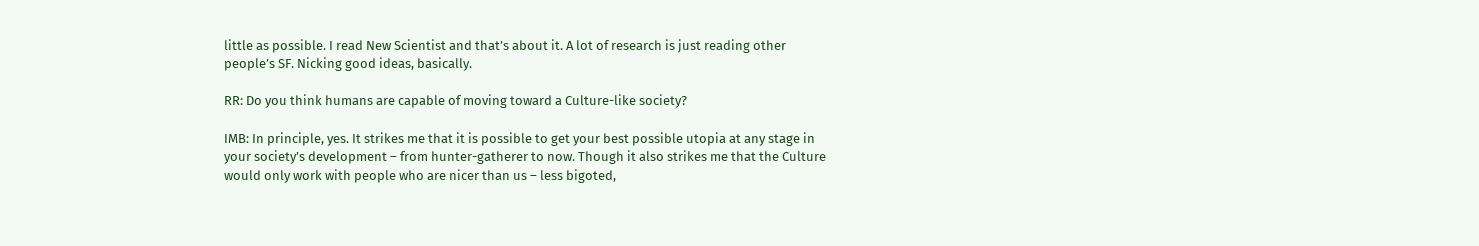little as possible. I read New Scientist and that’s about it. A lot of research is just reading other people’s SF. Nicking good ideas, basically.

RR: Do you think humans are capable of moving toward a Culture-like society?

IMB: In principle, yes. It strikes me that it is possible to get your best possible utopia at any stage in your society’s development – from hunter-gatherer to now. Though it also strikes me that the Culture would only work with people who are nicer than us – less bigoted,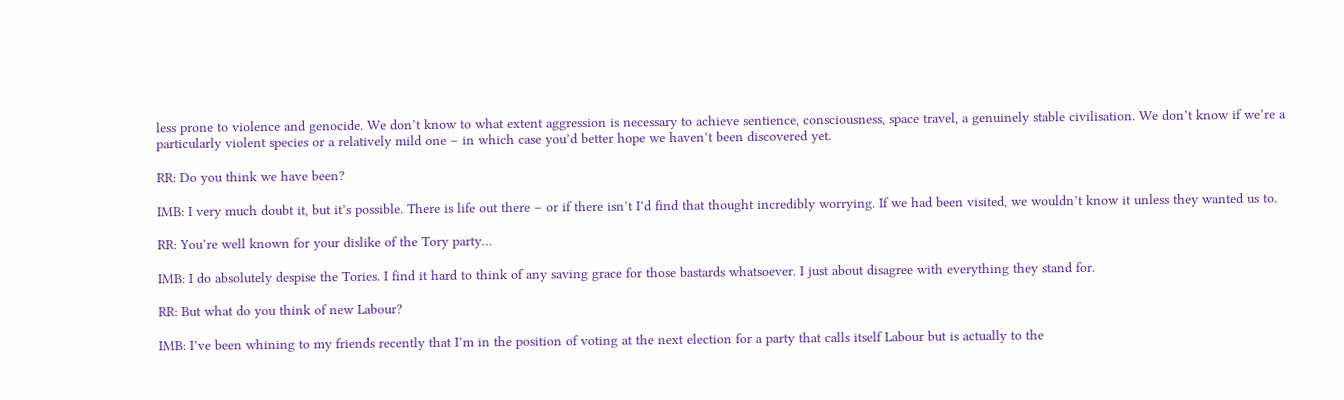less prone to violence and genocide. We don’t know to what extent aggression is necessary to achieve sentience, consciousness, space travel, a genuinely stable civilisation. We don’t know if we’re a particularly violent species or a relatively mild one – in which case you’d better hope we haven’t been discovered yet.

RR: Do you think we have been?

IMB: I very much doubt it, but it’s possible. There is life out there – or if there isn’t I’d find that thought incredibly worrying. If we had been visited, we wouldn’t know it unless they wanted us to.

RR: You’re well known for your dislike of the Tory party…

IMB: I do absolutely despise the Tories. I find it hard to think of any saving grace for those bastards whatsoever. I just about disagree with everything they stand for.

RR: But what do you think of new Labour?

IMB: I’ve been whining to my friends recently that I’m in the position of voting at the next election for a party that calls itself Labour but is actually to the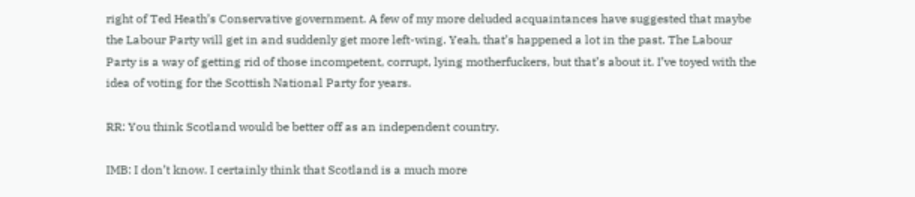right of Ted Heath’s Conservative government. A few of my more deluded acquaintances have suggested that maybe the Labour Party will get in and suddenly get more left-wing. Yeah, that’s happened a lot in the past. The Labour Party is a way of getting rid of those incompetent, corrupt, lying motherfuckers, but that’s about it. I’ve toyed with the idea of voting for the Scottish National Party for years.

RR: You think Scotland would be better off as an independent country.

IMB: I don’t know. I certainly think that Scotland is a much more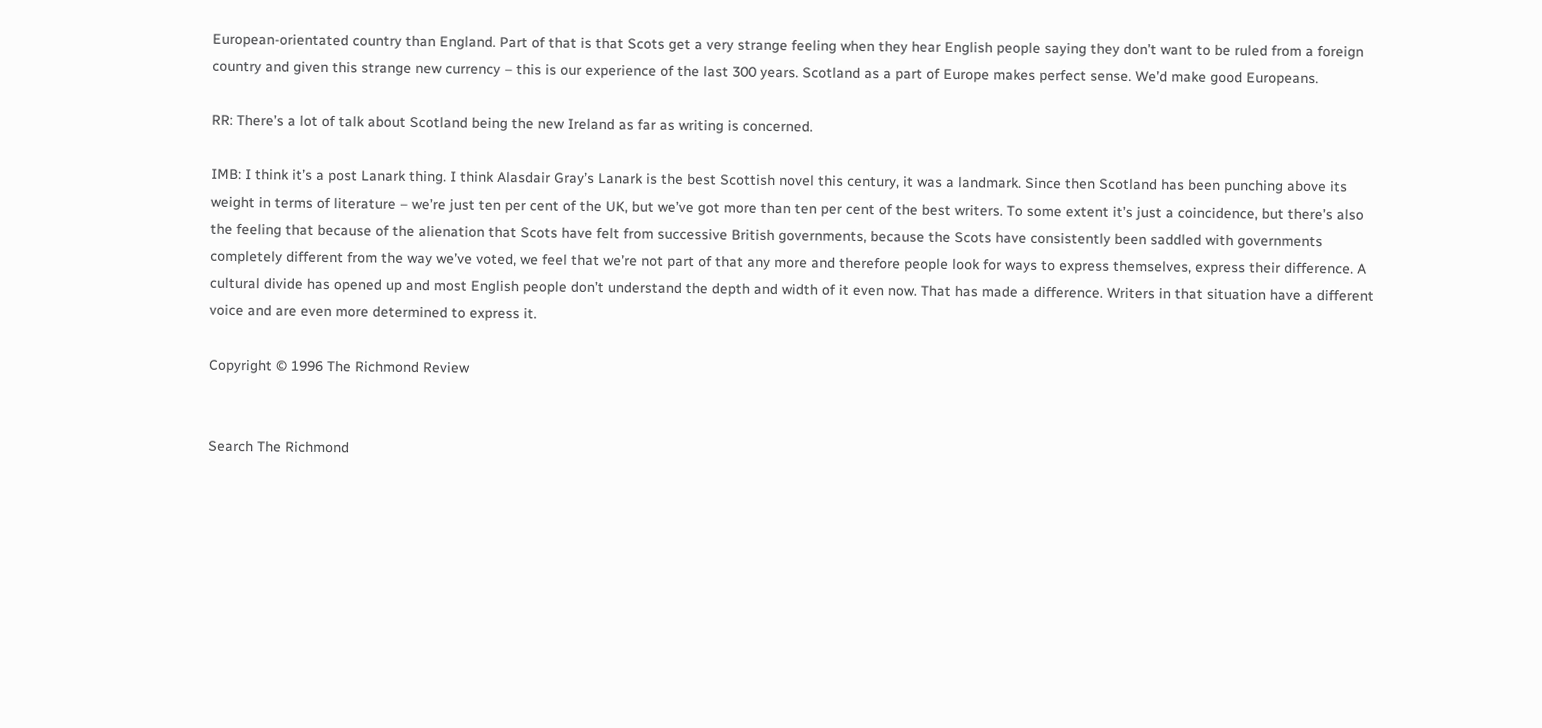European-orientated country than England. Part of that is that Scots get a very strange feeling when they hear English people saying they don’t want to be ruled from a foreign country and given this strange new currency – this is our experience of the last 300 years. Scotland as a part of Europe makes perfect sense. We’d make good Europeans.

RR: There’s a lot of talk about Scotland being the new Ireland as far as writing is concerned.

IMB: I think it’s a post Lanark thing. I think Alasdair Gray’s Lanark is the best Scottish novel this century, it was a landmark. Since then Scotland has been punching above its weight in terms of literature – we’re just ten per cent of the UK, but we’ve got more than ten per cent of the best writers. To some extent it’s just a coincidence, but there’s also the feeling that because of the alienation that Scots have felt from successive British governments, because the Scots have consistently been saddled with governments completely different from the way we’ve voted, we feel that we’re not part of that any more and therefore people look for ways to express themselves, express their difference. A cultural divide has opened up and most English people don’t understand the depth and width of it even now. That has made a difference. Writers in that situation have a different voice and are even more determined to express it.

Copyright © 1996 The Richmond Review


Search The Richmond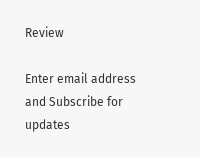Review

Enter email address and Subscribe for updates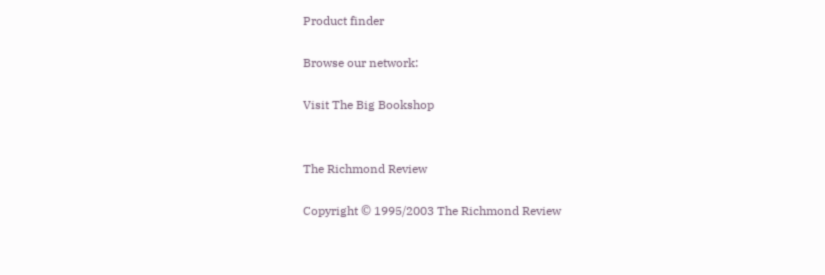Product finder

Browse our network:

Visit The Big Bookshop


The Richmond Review

Copyright © 1995/2003 The Richmond Review